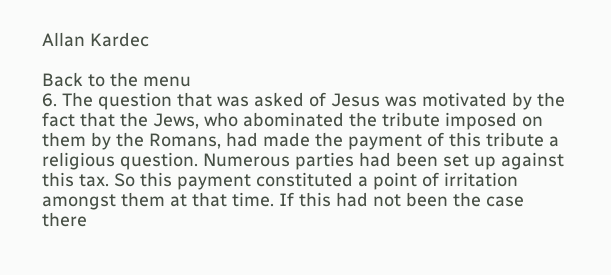Allan Kardec

Back to the menu
6. The question that was asked of Jesus was motivated by the fact that the Jews, who abominated the tribute imposed on them by the Romans, had made the payment of this tribute a religious question. Numerous parties had been set up against this tax. So this payment constituted a point of irritation amongst them at that time. If this had not been the case there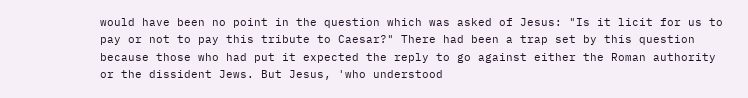would have been no point in the question which was asked of Jesus: "Is it licit for us to pay or not to pay this tribute to Caesar?" There had been a trap set by this question because those who had put it expected the reply to go against either the Roman authority or the dissident Jews. But Jesus, 'who understood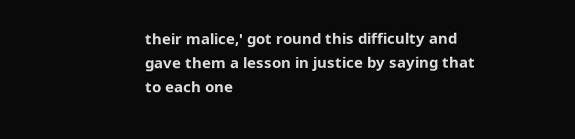their malice,' got round this difficulty and gave them a lesson in justice by saying that to each one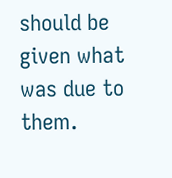should be given what was due to them.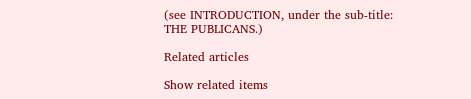(see INTRODUCTION, under the sub-title: THE PUBLICANS.)

Related articles

Show related items